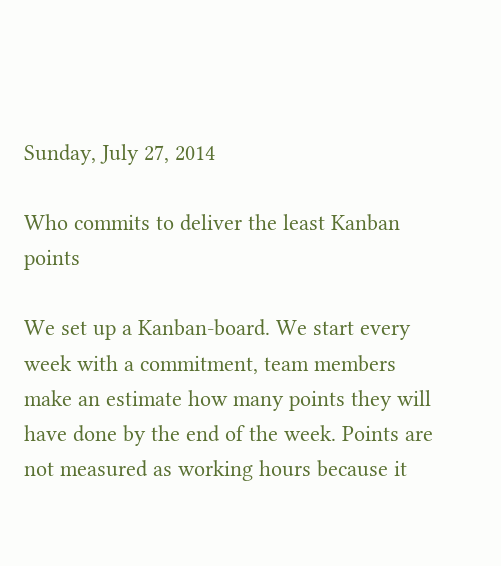Sunday, July 27, 2014

Who commits to deliver the least Kanban points

We set up a Kanban-board. We start every week with a commitment, team members make an estimate how many points they will have done by the end of the week. Points are not measured as working hours because it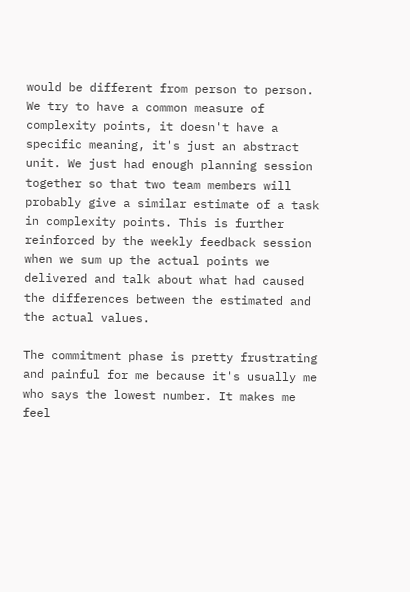would be different from person to person. We try to have a common measure of complexity points, it doesn't have a specific meaning, it's just an abstract unit. We just had enough planning session together so that two team members will probably give a similar estimate of a task in complexity points. This is further reinforced by the weekly feedback session when we sum up the actual points we delivered and talk about what had caused the differences between the estimated and the actual values.

The commitment phase is pretty frustrating and painful for me because it's usually me who says the lowest number. It makes me feel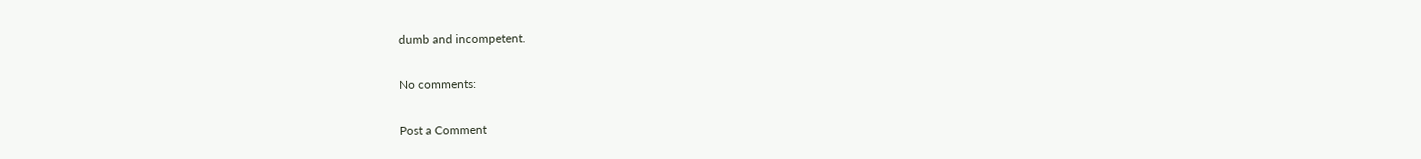dumb and incompetent.

No comments:

Post a Comment